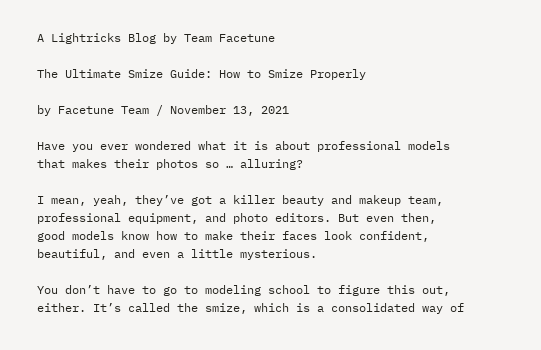A Lightricks Blog by Team Facetune

The Ultimate Smize Guide: How to Smize Properly

by Facetune Team / November 13, 2021

Have you ever wondered what it is about professional models that makes their photos so … alluring?

I mean, yeah, they’ve got a killer beauty and makeup team, professional equipment, and photo editors. But even then, good models know how to make their faces look confident, beautiful, and even a little mysterious.

You don’t have to go to modeling school to figure this out, either. It’s called the smize, which is a consolidated way of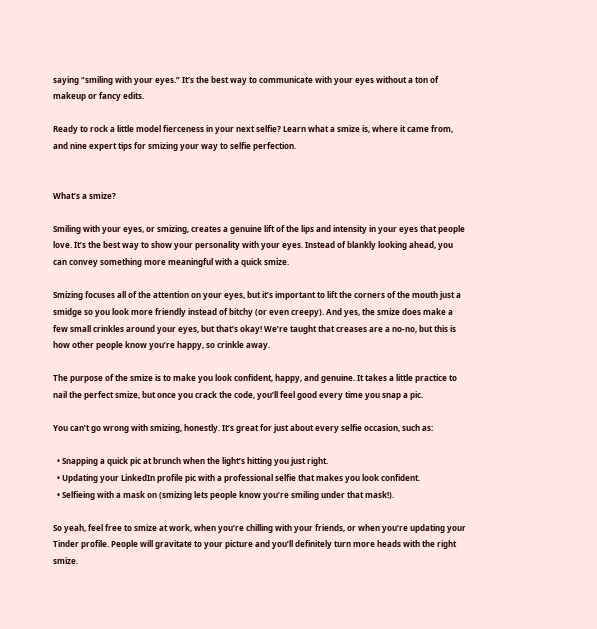saying “smiling with your eyes.” It’s the best way to communicate with your eyes without a ton of makeup or fancy edits.

Ready to rock a little model fierceness in your next selfie? Learn what a smize is, where it came from, and nine expert tips for smizing your way to selfie perfection.


What’s a smize?

Smiling with your eyes, or smizing, creates a genuine lift of the lips and intensity in your eyes that people love. It’s the best way to show your personality with your eyes. Instead of blankly looking ahead, you can convey something more meaningful with a quick smize.

Smizing focuses all of the attention on your eyes, but it’s important to lift the corners of the mouth just a smidge so you look more friendly instead of bitchy (or even creepy). And yes, the smize does make a few small crinkles around your eyes, but that’s okay! We’re taught that creases are a no-no, but this is how other people know you’re happy, so crinkle away.

The purpose of the smize is to make you look confident, happy, and genuine. It takes a little practice to nail the perfect smize, but once you crack the code, you’ll feel good every time you snap a pic.

You can’t go wrong with smizing, honestly. It’s great for just about every selfie occasion, such as:

  • Snapping a quick pic at brunch when the light’s hitting you just right.
  • Updating your LinkedIn profile pic with a professional selfie that makes you look confident.
  • Selfieing with a mask on (smizing lets people know you’re smiling under that mask!).

So yeah, feel free to smize at work, when you’re chilling with your friends, or when you’re updating your Tinder profile. People will gravitate to your picture and you’ll definitely turn more heads with the right smize.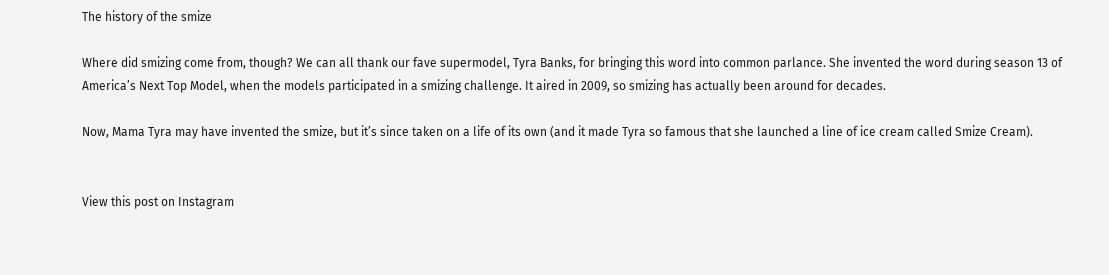The history of the smize

Where did smizing come from, though? We can all thank our fave supermodel, Tyra Banks, for bringing this word into common parlance. She invented the word during season 13 of America’s Next Top Model, when the models participated in a smizing challenge. It aired in 2009, so smizing has actually been around for decades.

Now, Mama Tyra may have invented the smize, but it’s since taken on a life of its own (and it made Tyra so famous that she launched a line of ice cream called Smize Cream).


View this post on Instagram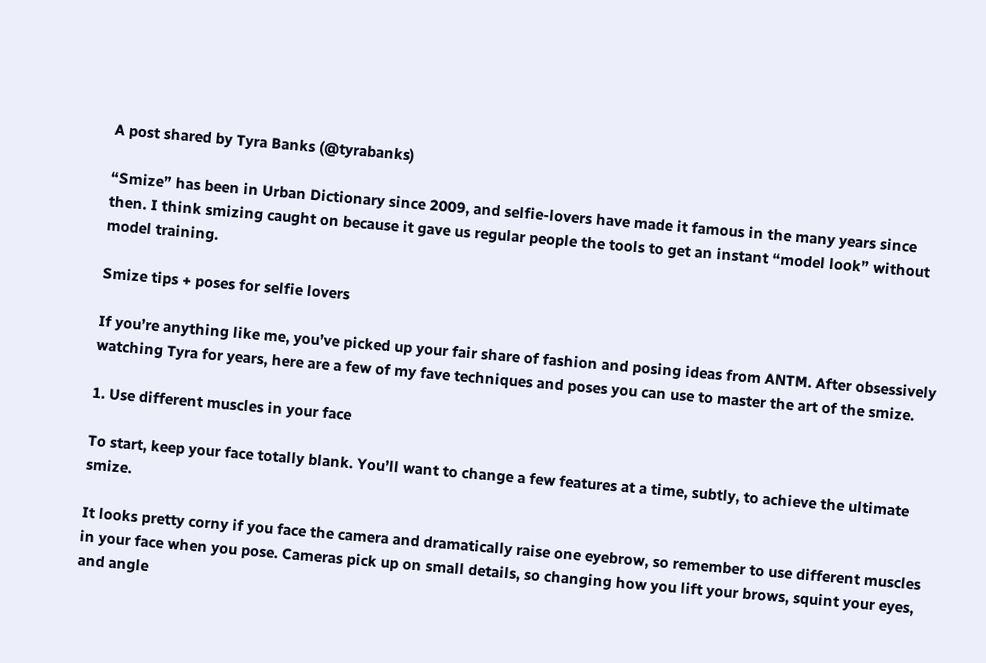A post shared by Tyra Banks (@tyrabanks)

“Smize” has been in Urban Dictionary since 2009, and selfie-lovers have made it famous in the many years since then. I think smizing caught on because it gave us regular people the tools to get an instant “model look” without model training.

Smize tips + poses for selfie lovers

If you’re anything like me, you’ve picked up your fair share of fashion and posing ideas from ANTM. After obsessively watching Tyra for years, here are a few of my fave techniques and poses you can use to master the art of the smize.

1. Use different muscles in your face

To start, keep your face totally blank. You’ll want to change a few features at a time, subtly, to achieve the ultimate smize.

It looks pretty corny if you face the camera and dramatically raise one eyebrow, so remember to use different muscles in your face when you pose. Cameras pick up on small details, so changing how you lift your brows, squint your eyes, and angle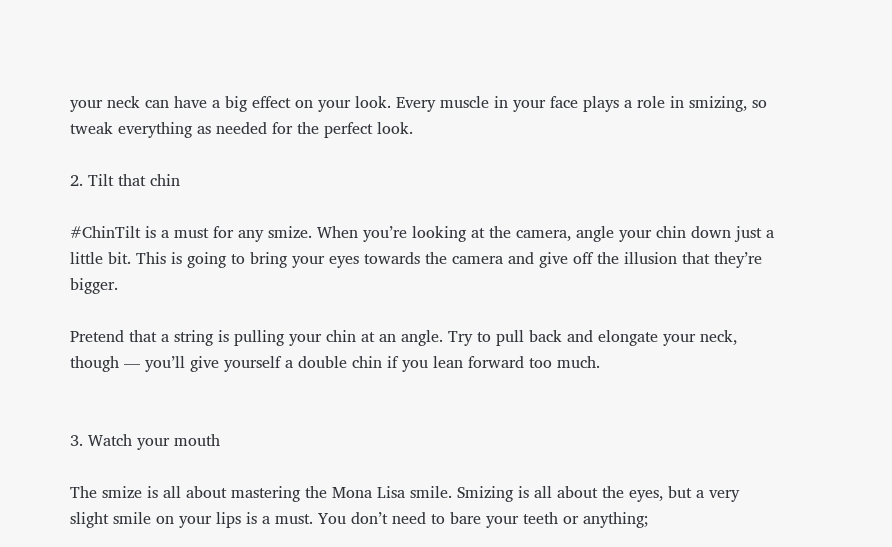your neck can have a big effect on your look. Every muscle in your face plays a role in smizing, so tweak everything as needed for the perfect look.

2. Tilt that chin

#ChinTilt is a must for any smize. When you’re looking at the camera, angle your chin down just a little bit. This is going to bring your eyes towards the camera and give off the illusion that they’re bigger.

Pretend that a string is pulling your chin at an angle. Try to pull back and elongate your neck, though — you’ll give yourself a double chin if you lean forward too much.


3. Watch your mouth

The smize is all about mastering the Mona Lisa smile. Smizing is all about the eyes, but a very slight smile on your lips is a must. You don’t need to bare your teeth or anything;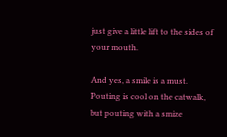just give a little lift to the sides of your mouth.

And yes, a smile is a must. Pouting is cool on the catwalk, but pouting with a smize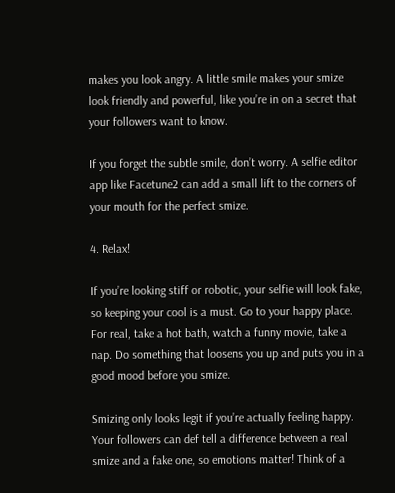makes you look angry. A little smile makes your smize look friendly and powerful, like you’re in on a secret that your followers want to know.

If you forget the subtle smile, don’t worry. A selfie editor app like Facetune2 can add a small lift to the corners of your mouth for the perfect smize.

4. Relax!

If you’re looking stiff or robotic, your selfie will look fake, so keeping your cool is a must. Go to your happy place. For real, take a hot bath, watch a funny movie, take a nap. Do something that loosens you up and puts you in a good mood before you smize.

Smizing only looks legit if you’re actually feeling happy. Your followers can def tell a difference between a real smize and a fake one, so emotions matter! Think of a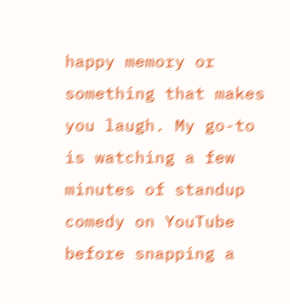happy memory or something that makes you laugh. My go-to is watching a few minutes of standup comedy on YouTube before snapping a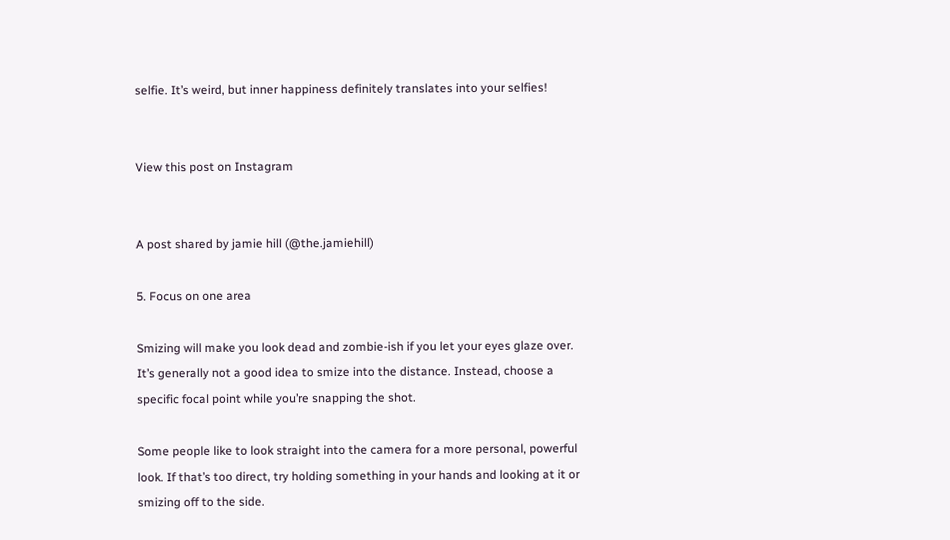selfie. It’s weird, but inner happiness definitely translates into your selfies!


View this post on Instagram


A post shared by jamie hill (@the.jamiehill)

5. Focus on one area

Smizing will make you look dead and zombie-ish if you let your eyes glaze over. It’s generally not a good idea to smize into the distance. Instead, choose a specific focal point while you’re snapping the shot.

Some people like to look straight into the camera for a more personal, powerful look. If that’s too direct, try holding something in your hands and looking at it or smizing off to the side.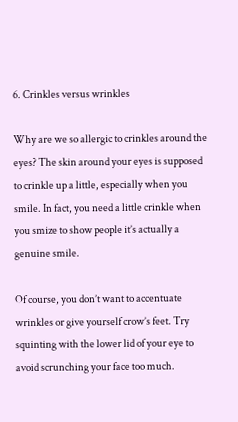6. Crinkles versus wrinkles

Why are we so allergic to crinkles around the eyes? The skin around your eyes is supposed to crinkle up a little, especially when you smile. In fact, you need a little crinkle when you smize to show people it’s actually a genuine smile.

Of course, you don’t want to accentuate wrinkles or give yourself crow’s feet. Try squinting with the lower lid of your eye to avoid scrunching your face too much.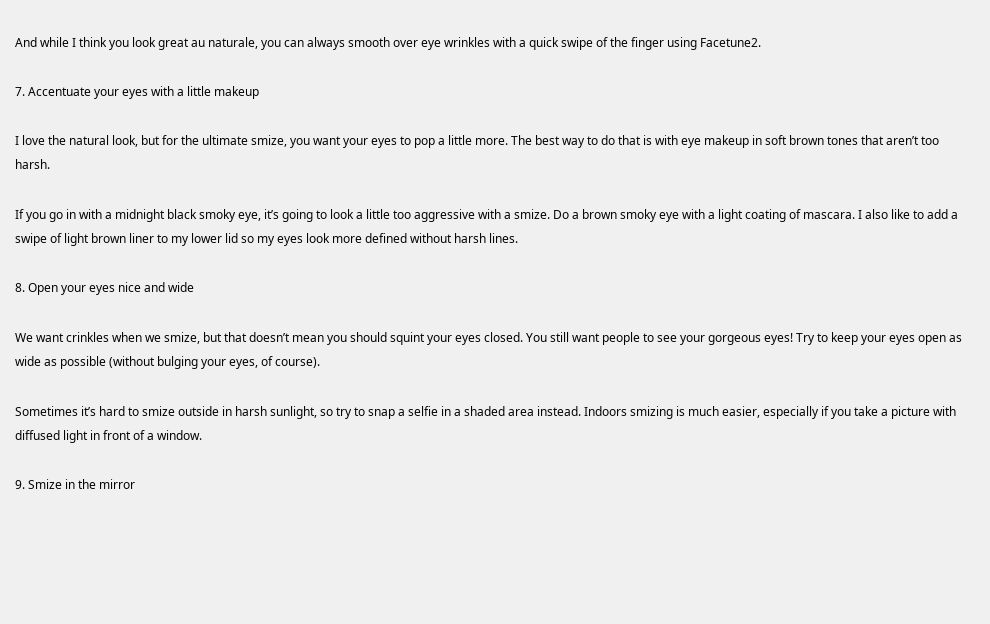And while I think you look great au naturale, you can always smooth over eye wrinkles with a quick swipe of the finger using Facetune2.

7. Accentuate your eyes with a little makeup

I love the natural look, but for the ultimate smize, you want your eyes to pop a little more. The best way to do that is with eye makeup in soft brown tones that aren’t too harsh.

If you go in with a midnight black smoky eye, it’s going to look a little too aggressive with a smize. Do a brown smoky eye with a light coating of mascara. I also like to add a swipe of light brown liner to my lower lid so my eyes look more defined without harsh lines.

8. Open your eyes nice and wide

We want crinkles when we smize, but that doesn’t mean you should squint your eyes closed. You still want people to see your gorgeous eyes! Try to keep your eyes open as wide as possible (without bulging your eyes, of course).

Sometimes it’s hard to smize outside in harsh sunlight, so try to snap a selfie in a shaded area instead. Indoors smizing is much easier, especially if you take a picture with diffused light in front of a window.

9. Smize in the mirror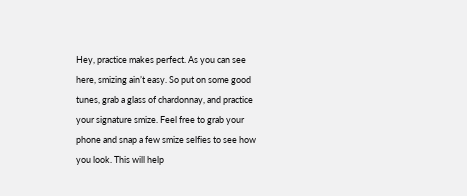Hey, practice makes perfect. As you can see here, smizing ain’t easy. So put on some good tunes, grab a glass of chardonnay, and practice your signature smize. Feel free to grab your phone and snap a few smize selfies to see how you look. This will help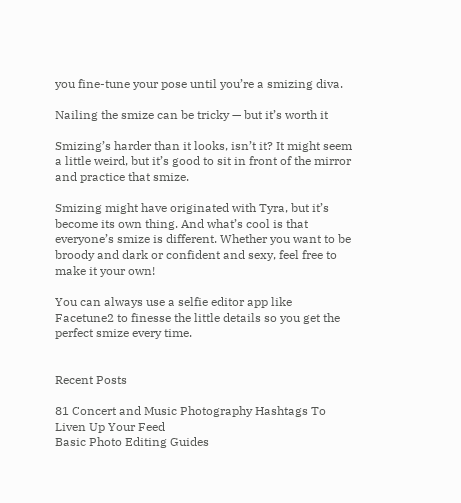you fine-tune your pose until you’re a smizing diva.

Nailing the smize can be tricky — but it’s worth it

Smizing’s harder than it looks, isn’t it? It might seem a little weird, but it’s good to sit in front of the mirror and practice that smize.

Smizing might have originated with Tyra, but it’s become its own thing. And what’s cool is that everyone’s smize is different. Whether you want to be broody and dark or confident and sexy, feel free to make it your own!

You can always use a selfie editor app like Facetune2 to finesse the little details so you get the perfect smize every time.


Recent Posts

81 Concert and Music Photography Hashtags To Liven Up Your Feed
Basic Photo Editing Guides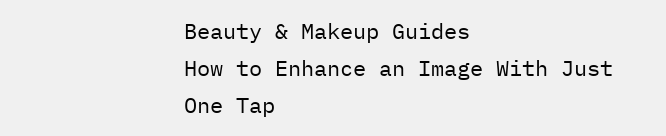Beauty & Makeup Guides
How to Enhance an Image With Just One Tap